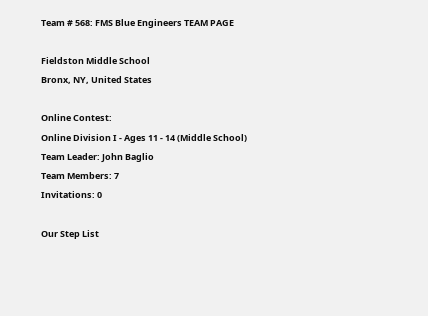Team # 568: FMS Blue Engineers TEAM PAGE

Fieldston Middle School
Bronx, NY, United States

Online Contest:
Online Division I - Ages 11 - 14 (Middle School)
Team Leader: John Baglio
Team Members: 7
Invitations: 0

Our Step List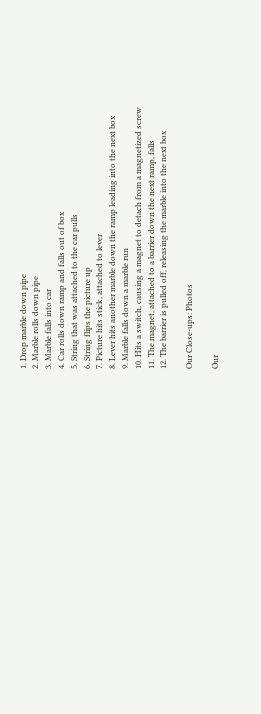1. Drop marble down pipe
2. Marble rolls down pipe
3. Marble falls into car
4. Car rolls down ramp and falls out of box
5. String that was attached to the car pulls
6. String flips the picture up
7. Picture hits stick, attached to lever
8. Lever hits another marble down the ramp leading into the next box
9. Marble falls down a marble run
10. Hits a switch, causing a magnet to detach from a magnetized screw
11. The magnet, attached to a barrier down the next ramp, falls
12. The barrier is pulled off, releasing the marble into the next box

Our Close-ups: Photos

Our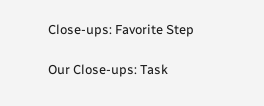Close-ups: Favorite Step

Our Close-ups: Task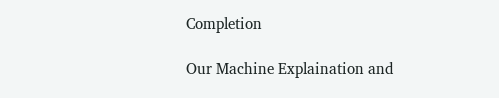Completion

Our Machine Explaination and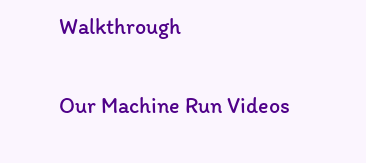Walkthrough

Our Machine Run Videos